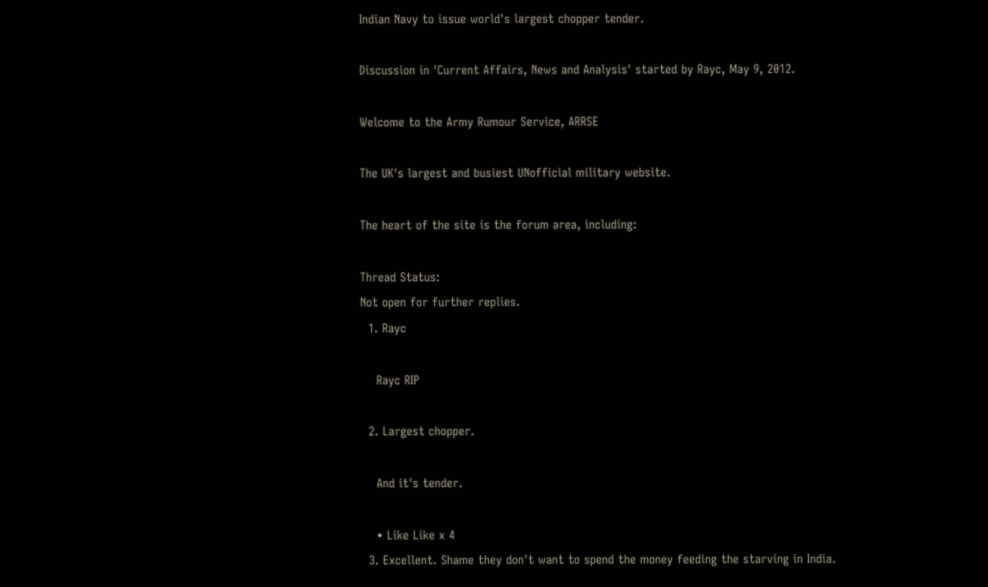Indian Navy to issue world's largest chopper tender.

Discussion in 'Current Affairs, News and Analysis' started by Rayc, May 9, 2012.

Welcome to the Army Rumour Service, ARRSE

The UK's largest and busiest UNofficial military website.

The heart of the site is the forum area, including:

Thread Status:
Not open for further replies.
  1. Rayc

    Rayc RIP

  2. Largest chopper.

    And it's tender.

    • Like Like x 4
  3. Excellent. Shame they don't want to spend the money feeding the starving in India.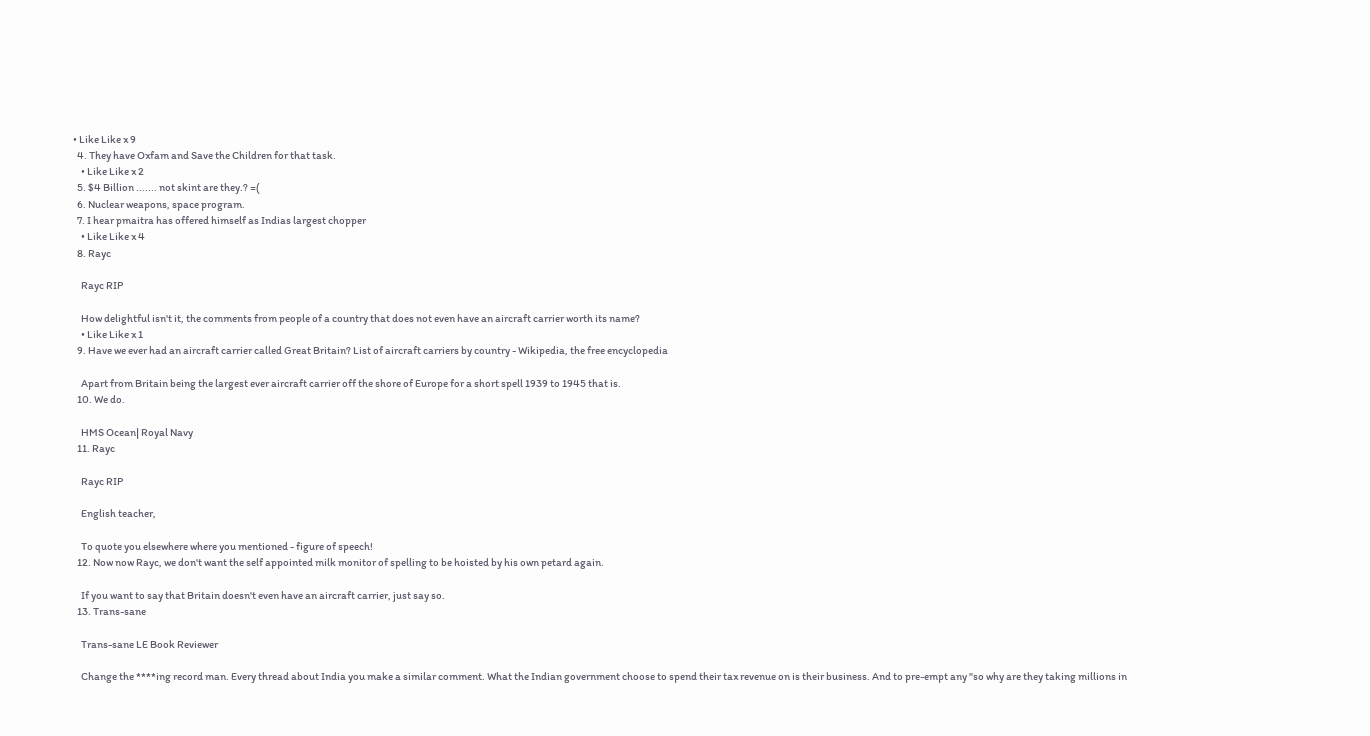• Like Like x 9
  4. They have Oxfam and Save the Children for that task.
    • Like Like x 2
  5. $4 Billion ....... not skint are they.? =(
  6. Nuclear weapons, space program.
  7. I hear pmaitra has offered himself as Indias largest chopper
    • Like Like x 4
  8. Rayc

    Rayc RIP

    How delightful isn't it, the comments from people of a country that does not even have an aircraft carrier worth its name?
    • Like Like x 1
  9. Have we ever had an aircraft carrier called Great Britain? List of aircraft carriers by country - Wikipedia, the free encyclopedia

    Apart from Britain being the largest ever aircraft carrier off the shore of Europe for a short spell 1939 to 1945 that is.
  10. We do.

    HMS Ocean| Royal Navy
  11. Rayc

    Rayc RIP

    English teacher,

    To quote you elsewhere where you mentioned - figure of speech!
  12. Now now Rayc, we don't want the self appointed milk monitor of spelling to be hoisted by his own petard again.

    If you want to say that Britain doesn't even have an aircraft carrier, just say so.
  13. Trans-sane

    Trans-sane LE Book Reviewer

    Change the ****ing record man. Every thread about India you make a similar comment. What the Indian government choose to spend their tax revenue on is their business. And to pre-empt any "so why are they taking millions in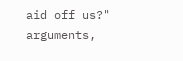aid off us?" arguments,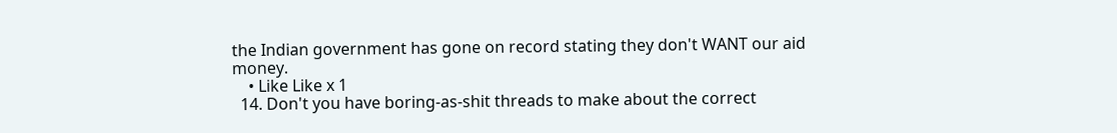the Indian government has gone on record stating they don't WANT our aid money.
    • Like Like x 1
  14. Don't you have boring-as-shit threads to make about the correct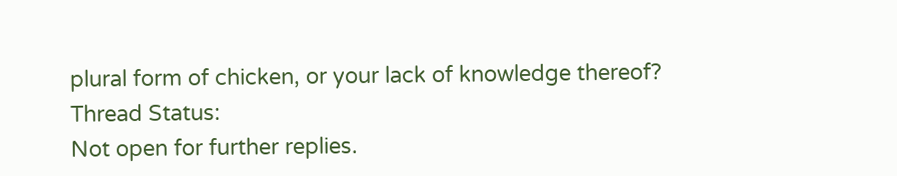plural form of chicken, or your lack of knowledge thereof?
Thread Status:
Not open for further replies.